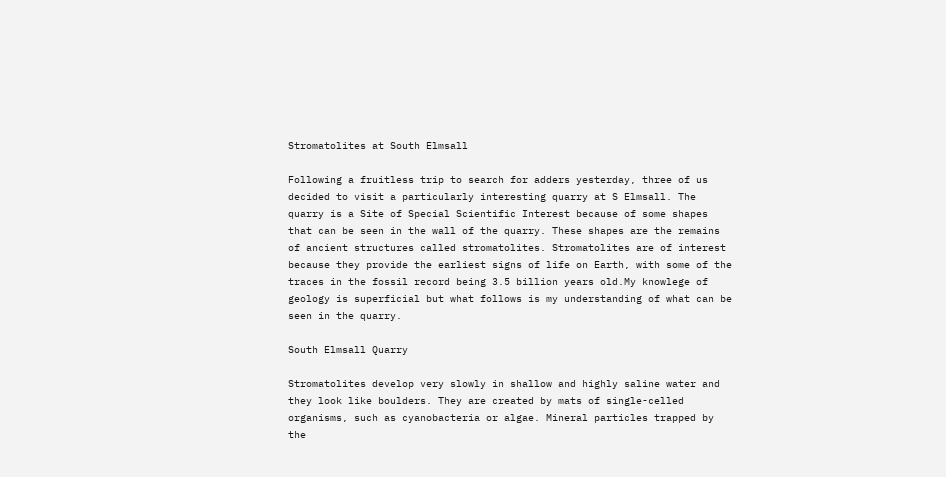Stromatolites at South Elmsall

Following a fruitless trip to search for adders yesterday, three of us decided to visit a particularly interesting quarry at S Elmsall. The quarry is a Site of Special Scientific Interest because of some shapes that can be seen in the wall of the quarry. These shapes are the remains of ancient structures called stromatolites. Stromatolites are of interest because they provide the earliest signs of life on Earth, with some of the traces in the fossil record being 3.5 billion years old.My knowlege of geology is superficial but what follows is my understanding of what can be seen in the quarry.

South Elmsall Quarry

Stromatolites develop very slowly in shallow and highly saline water and they look like boulders. They are created by mats of single-celled organisms, such as cyanobacteria or algae. Mineral particles trapped by the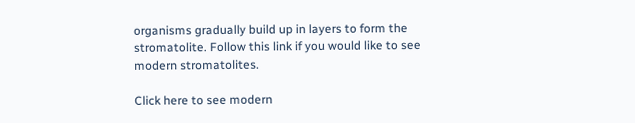organisms gradually build up in layers to form the stromatolite. Follow this link if you would like to see modern stromatolites.

Click here to see modern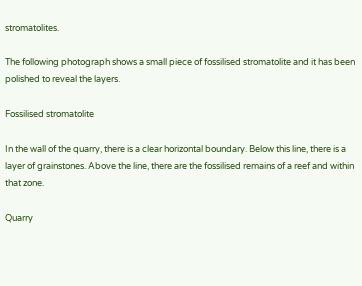stromatolites.

The following photograph shows a small piece of fossilised stromatolite and it has been polished to reveal the layers.

Fossilised stromatolite

In the wall of the quarry, there is a clear horizontal boundary. Below this line, there is a layer of grainstones. Above the line, there are the fossilised remains of a reef and within that zone.

Quarry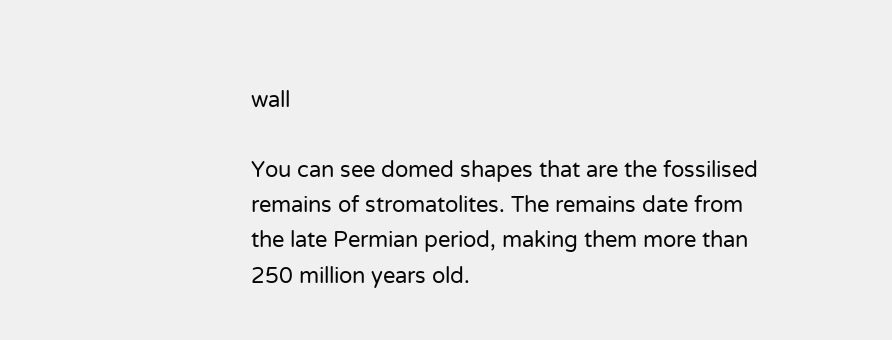wall

You can see domed shapes that are the fossilised remains of stromatolites. The remains date from the late Permian period, making them more than 250 million years old.